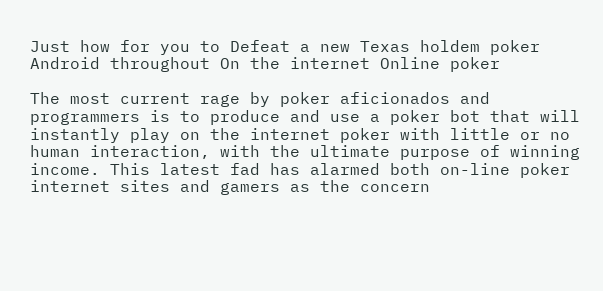Just how for you to Defeat a new Texas holdem poker Android throughout On the internet Online poker

The most current rage by poker aficionados and programmers is to produce and use a poker bot that will instantly play on the internet poker with little or no human interaction, with the ultimate purpose of winning income. This latest fad has alarmed both on-line poker internet sites and gamers as the concern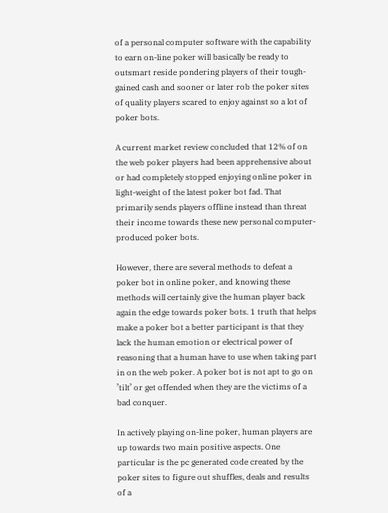of a personal computer software with the capability to earn on-line poker will basically be ready to outsmart reside pondering players of their tough-gained cash and sooner or later rob the poker sites of quality players scared to enjoy against so a lot of poker bots.

A current market review concluded that 12% of on the web poker players had been apprehensive about or had completely stopped enjoying online poker in light-weight of the latest poker bot fad. That primarily sends players offline instead than threat their income towards these new personal computer-produced poker bots.

However, there are several methods to defeat a poker bot in online poker, and knowing these methods will certainly give the human player back again the edge towards poker bots. 1 truth that helps make a poker bot a better participant is that they lack the human emotion or electrical power of reasoning that a human have to use when taking part in on the web poker. A poker bot is not apt to go on ’tilt’ or get offended when they are the victims of a bad conquer.

In actively playing on-line poker, human players are up towards two main positive aspects. One particular is the pc generated code created by the poker sites to figure out shuffles, deals and results of a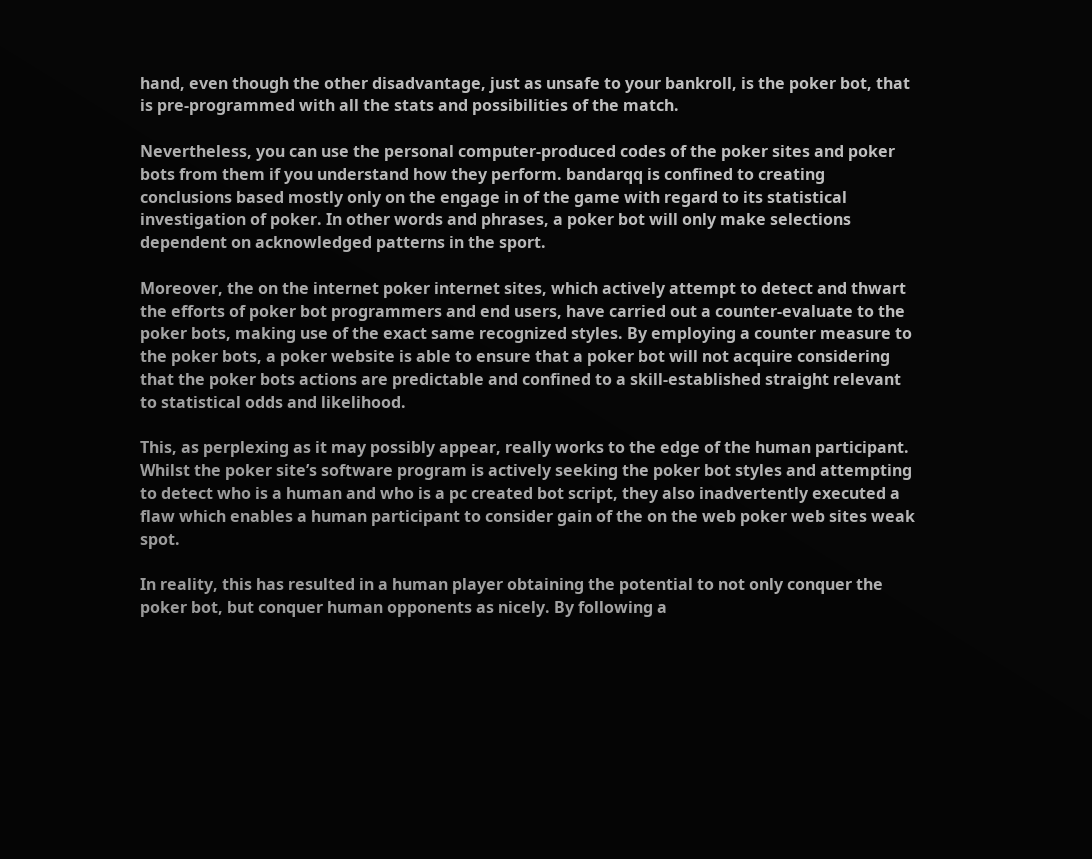hand, even though the other disadvantage, just as unsafe to your bankroll, is the poker bot, that is pre-programmed with all the stats and possibilities of the match.

Nevertheless, you can use the personal computer-produced codes of the poker sites and poker bots from them if you understand how they perform. bandarqq is confined to creating conclusions based mostly only on the engage in of the game with regard to its statistical investigation of poker. In other words and phrases, a poker bot will only make selections dependent on acknowledged patterns in the sport.

Moreover, the on the internet poker internet sites, which actively attempt to detect and thwart the efforts of poker bot programmers and end users, have carried out a counter-evaluate to the poker bots, making use of the exact same recognized styles. By employing a counter measure to the poker bots, a poker website is able to ensure that a poker bot will not acquire considering that the poker bots actions are predictable and confined to a skill-established straight relevant to statistical odds and likelihood.

This, as perplexing as it may possibly appear, really works to the edge of the human participant. Whilst the poker site’s software program is actively seeking the poker bot styles and attempting to detect who is a human and who is a pc created bot script, they also inadvertently executed a flaw which enables a human participant to consider gain of the on the web poker web sites weak spot.

In reality, this has resulted in a human player obtaining the potential to not only conquer the poker bot, but conquer human opponents as nicely. By following a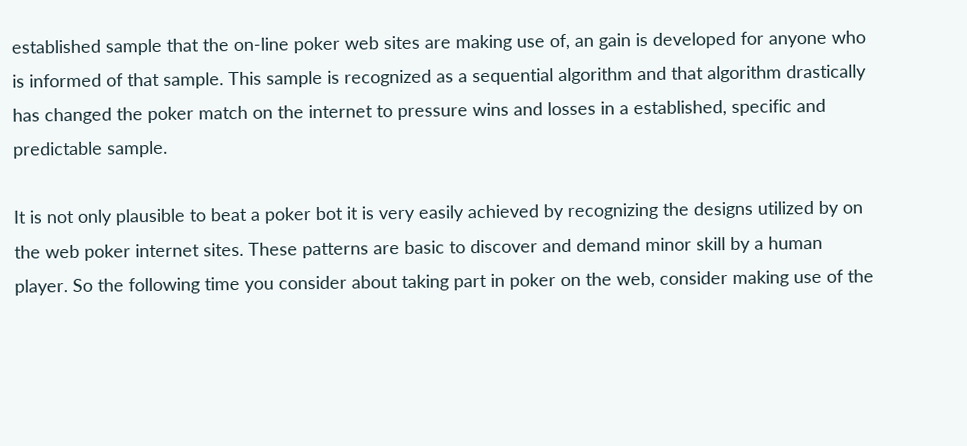established sample that the on-line poker web sites are making use of, an gain is developed for anyone who is informed of that sample. This sample is recognized as a sequential algorithm and that algorithm drastically has changed the poker match on the internet to pressure wins and losses in a established, specific and predictable sample.

It is not only plausible to beat a poker bot it is very easily achieved by recognizing the designs utilized by on the web poker internet sites. These patterns are basic to discover and demand minor skill by a human player. So the following time you consider about taking part in poker on the web, consider making use of the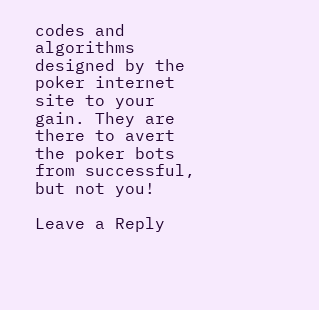codes and algorithms designed by the poker internet site to your gain. They are there to avert the poker bots from successful, but not you!

Leave a Reply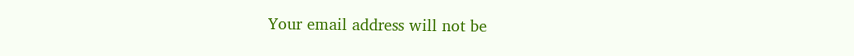Your email address will not be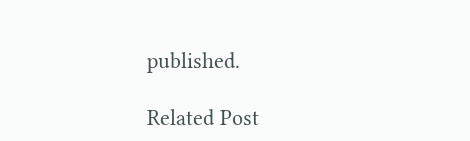published.

Related Post